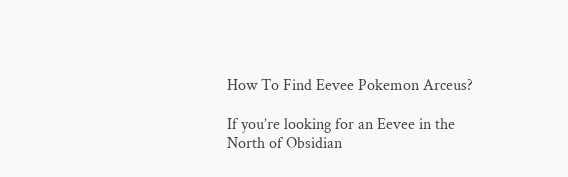How To Find Eevee Pokemon Arceus?

If you’re looking for an Eevee in the North of Obsidian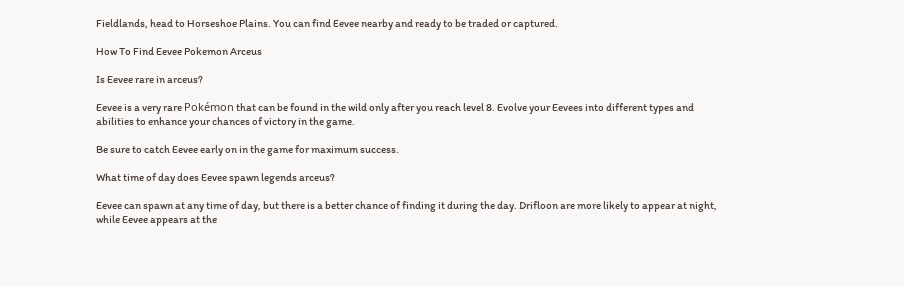Fieldlands, head to Horseshoe Plains. You can find Eevee nearby and ready to be traded or captured.

How To Find Eevee Pokemon Arceus

Is Eevee rare in arceus?

Eevee is a very rare Pokémon that can be found in the wild only after you reach level 8. Evolve your Eevees into different types and abilities to enhance your chances of victory in the game.

Be sure to catch Eevee early on in the game for maximum success.

What time of day does Eevee spawn legends arceus?

Eevee can spawn at any time of day, but there is a better chance of finding it during the day. Drifloon are more likely to appear at night, while Eevee appears at the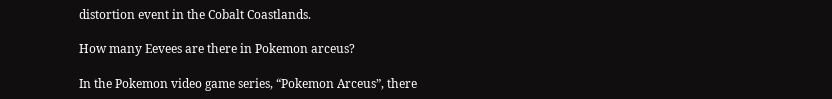distortion event in the Cobalt Coastlands.

How many Eevees are there in Pokemon arceus?

In the Pokemon video game series, “Pokemon Arceus”, there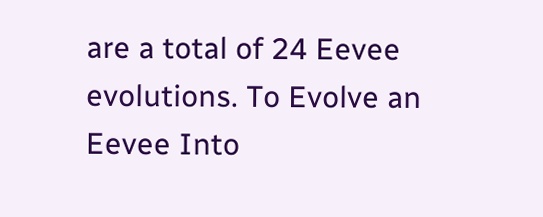are a total of 24 Eevee evolutions. To Evolve an Eevee Into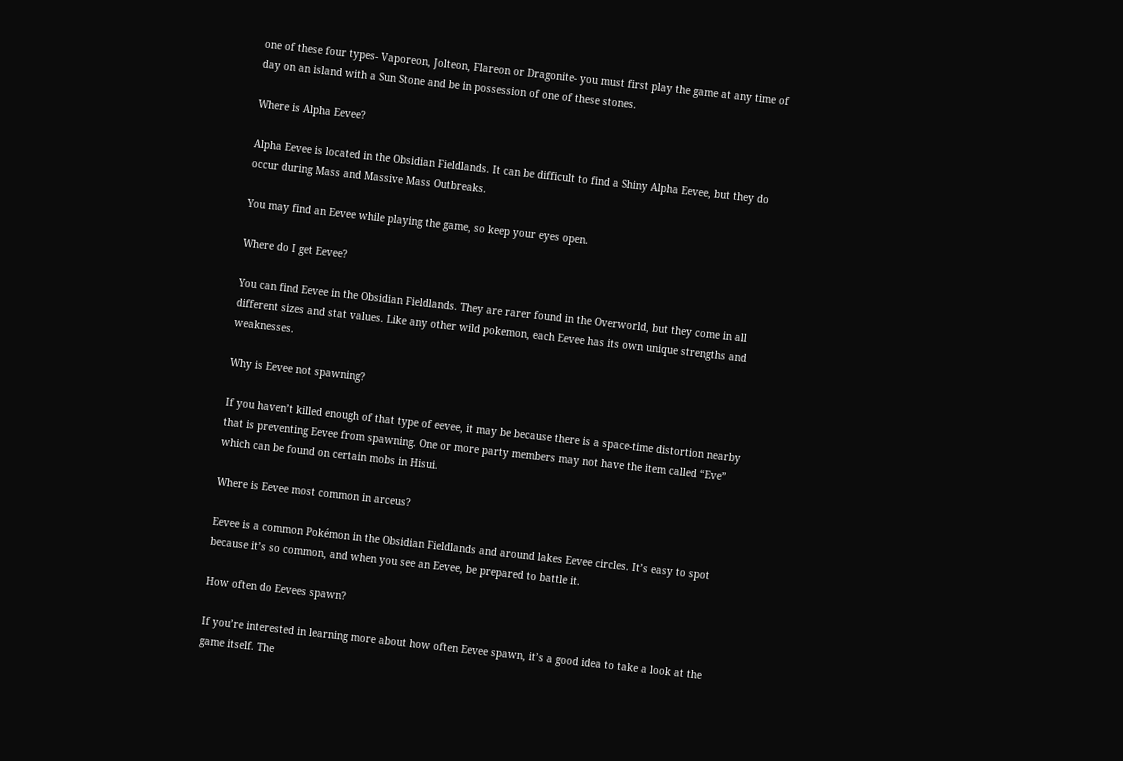one of these four types- Vaporeon, Jolteon, Flareon or Dragonite- you must first play the game at any time of day on an island with a Sun Stone and be in possession of one of these stones.

Where is Alpha Eevee?

Alpha Eevee is located in the Obsidian Fieldlands. It can be difficult to find a Shiny Alpha Eevee, but they do occur during Mass and Massive Mass Outbreaks.

You may find an Eevee while playing the game, so keep your eyes open.

Where do I get Eevee?

You can find Eevee in the Obsidian Fieldlands. They are rarer found in the Overworld, but they come in all different sizes and stat values. Like any other wild pokemon, each Eevee has its own unique strengths and weaknesses.

Why is Eevee not spawning?

If you haven’t killed enough of that type of eevee, it may be because there is a space-time distortion nearby that is preventing Eevee from spawning. One or more party members may not have the item called “Eve” which can be found on certain mobs in Hisui.

Where is Eevee most common in arceus?

Eevee is a common Pokémon in the Obsidian Fieldlands and around lakes Eevee circles. It’s easy to spot because it’s so common, and when you see an Eevee, be prepared to battle it.

How often do Eevees spawn?

If you’re interested in learning more about how often Eevee spawn, it’s a good idea to take a look at the game itself. The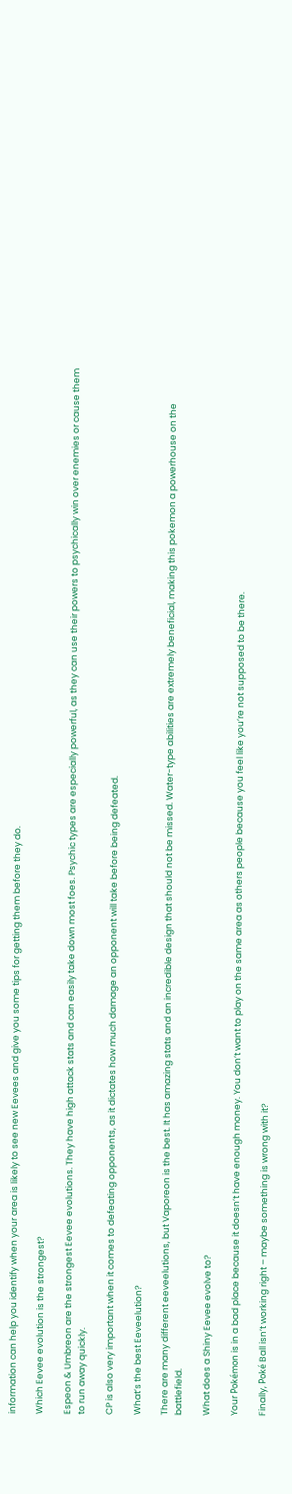information can help you identify when your area is likely to see new Eevees and give you some tips for getting them before they do.

Which Eevee evolution is the strongest?

Espeon & Umbreon are the strongest Eevee evolutions. They have high attack stats and can easily take down most foes. Psychic types are especially powerful, as they can use their powers to psychically win over enemies or cause them to run away quickly.

CP is also very important when it comes to defeating opponents, as it dictates how much damage an opponent will take before being defeated.

What’s the best Eeveelution?

There are many different eeveelutions, but Vaporeon is the best. It has amazing stats and an incredible design that should not be missed. Water-type abilities are extremely beneficial, making this pokemon a powerhouse on the battlefield.

What does a Shiny Eevee evolve to?

Your Pokémon is in a bad place because it doesn’t have enough money. You don’t want to play on the same area as others people because you feel like you’re not supposed to be there.

Finally, Poké Ball isn’t working right – maybe something is wrong with it?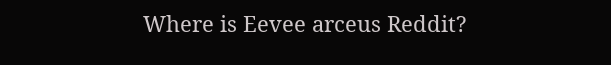Where is Eevee arceus Reddit?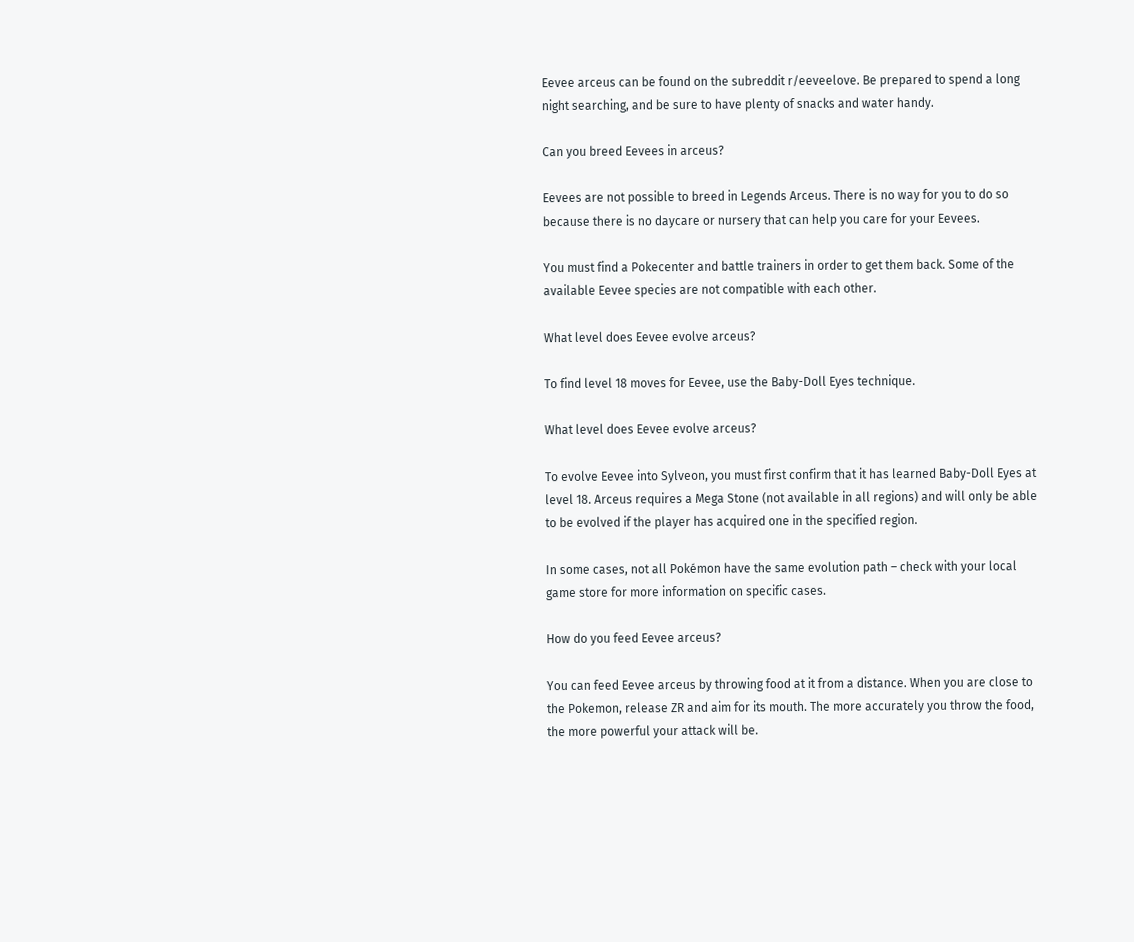Eevee arceus can be found on the subreddit r/eeveelove. Be prepared to spend a long night searching, and be sure to have plenty of snacks and water handy.

Can you breed Eevees in arceus?

Eevees are not possible to breed in Legends Arceus. There is no way for you to do so because there is no daycare or nursery that can help you care for your Eevees.

You must find a Pokecenter and battle trainers in order to get them back. Some of the available Eevee species are not compatible with each other.

What level does Eevee evolve arceus?

To find level 18 moves for Eevee, use the Baby-Doll Eyes technique.

What level does Eevee evolve arceus?

To evolve Eevee into Sylveon, you must first confirm that it has learned Baby-Doll Eyes at level 18. Arceus requires a Mega Stone (not available in all regions) and will only be able to be evolved if the player has acquired one in the specified region.

In some cases, not all Pokémon have the same evolution path – check with your local game store for more information on specific cases.

How do you feed Eevee arceus?

You can feed Eevee arceus by throwing food at it from a distance. When you are close to the Pokemon, release ZR and aim for its mouth. The more accurately you throw the food, the more powerful your attack will be.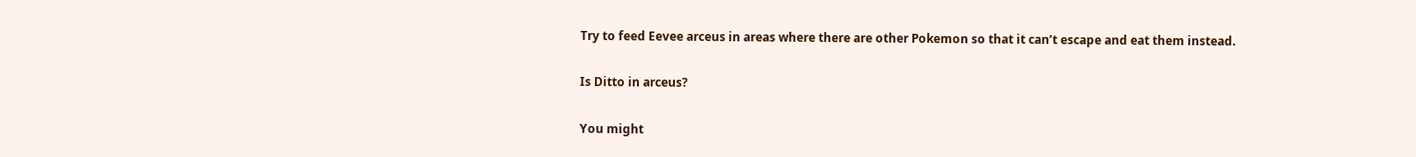Try to feed Eevee arceus in areas where there are other Pokemon so that it can’t escape and eat them instead.

Is Ditto in arceus?

You might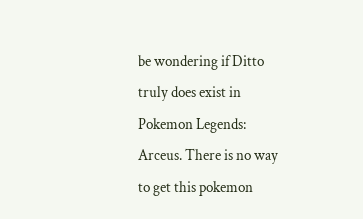be wondering if Ditto truly does exist in Pokemon Legends: Arceus. There is no way to get this pokemon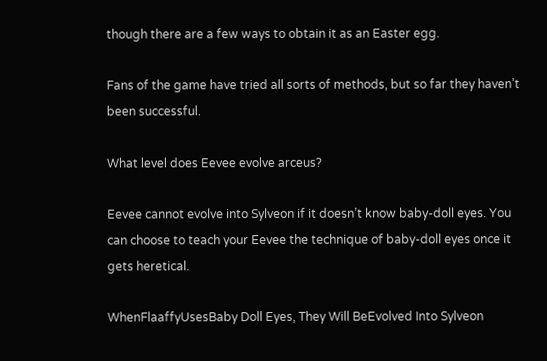though there are a few ways to obtain it as an Easter egg.

Fans of the game have tried all sorts of methods, but so far they haven’t been successful.

What level does Eevee evolve arceus?

Eevee cannot evolve into Sylveon if it doesn’t know baby-doll eyes. You can choose to teach your Eevee the technique of baby-doll eyes once it gets heretical.

WhenFlaaffyUsesBaby Doll Eyes, They Will BeEvolved Into Sylveon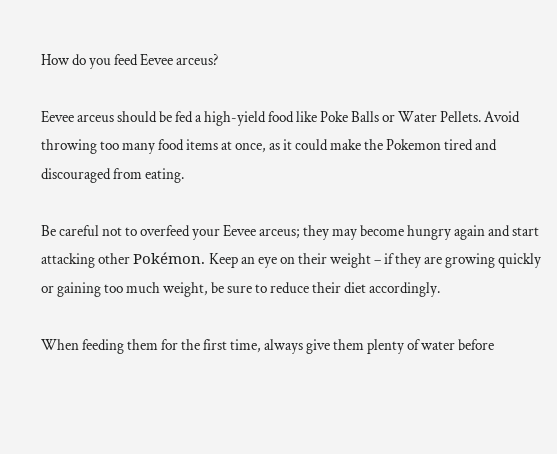How do you feed Eevee arceus?

Eevee arceus should be fed a high-yield food like Poke Balls or Water Pellets. Avoid throwing too many food items at once, as it could make the Pokemon tired and discouraged from eating.

Be careful not to overfeed your Eevee arceus; they may become hungry again and start attacking other Pokémon. Keep an eye on their weight – if they are growing quickly or gaining too much weight, be sure to reduce their diet accordingly.

When feeding them for the first time, always give them plenty of water before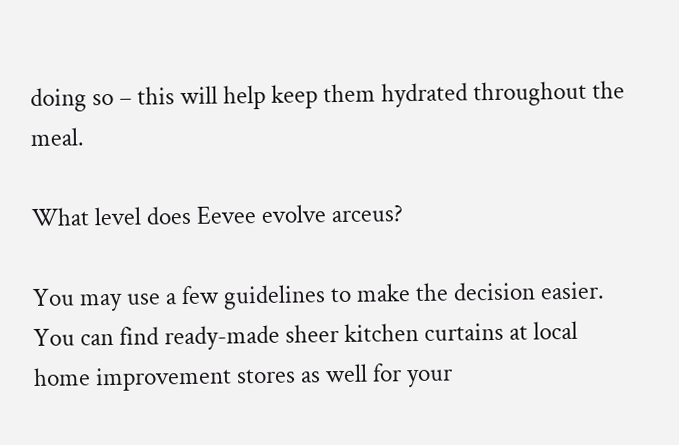doing so – this will help keep them hydrated throughout the meal.

What level does Eevee evolve arceus?

You may use a few guidelines to make the decision easier. You can find ready-made sheer kitchen curtains at local home improvement stores as well for your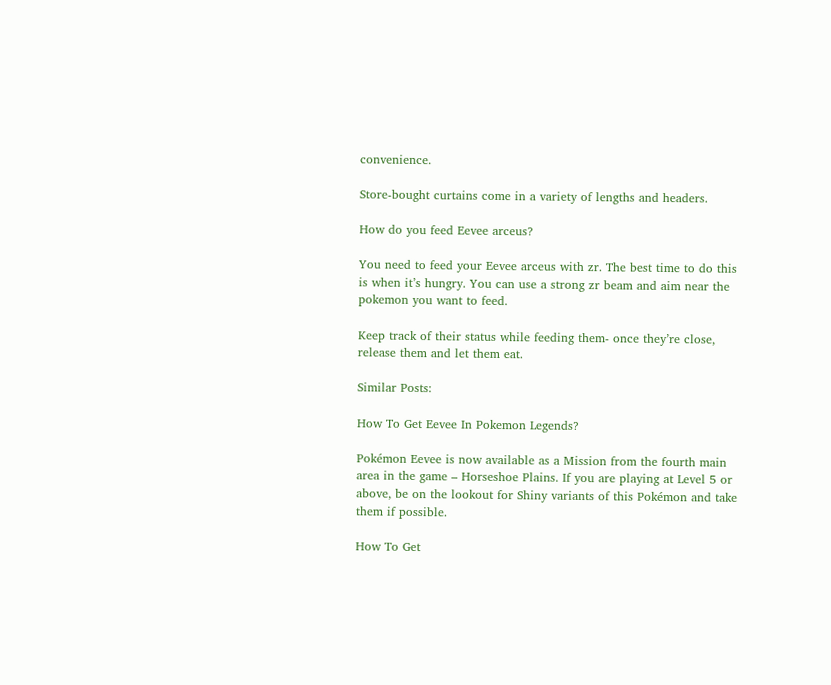convenience.

Store-bought curtains come in a variety of lengths and headers.

How do you feed Eevee arceus?

You need to feed your Eevee arceus with zr. The best time to do this is when it’s hungry. You can use a strong zr beam and aim near the pokemon you want to feed.

Keep track of their status while feeding them- once they’re close, release them and let them eat.

Similar Posts:

How To Get Eevee In Pokemon Legends?

Pokémon Eevee is now available as a Mission from the fourth main area in the game – Horseshoe Plains. If you are playing at Level 5 or above, be on the lookout for Shiny variants of this Pokémon and take them if possible.

How To Get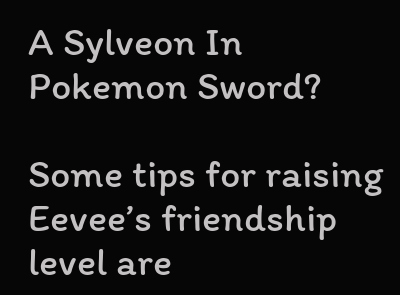A Sylveon In Pokemon Sword?

Some tips for raising Eevee’s friendship level are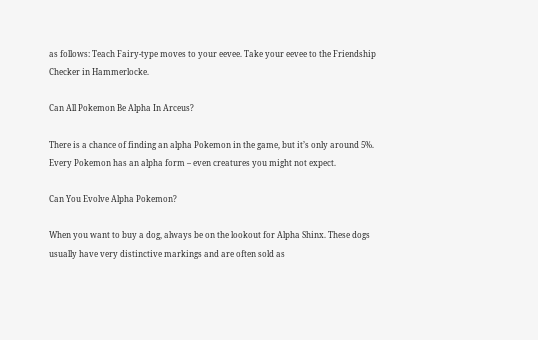as follows: Teach Fairy-type moves to your eevee. Take your eevee to the Friendship Checker in Hammerlocke.

Can All Pokemon Be Alpha In Arceus?

There is a chance of finding an alpha Pokemon in the game, but it’s only around 5%. Every Pokemon has an alpha form – even creatures you might not expect.

Can You Evolve Alpha Pokemon?

When you want to buy a dog, always be on the lookout for Alpha Shinx. These dogs usually have very distinctive markings and are often sold as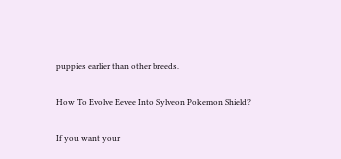puppies earlier than other breeds.

How To Evolve Eevee Into Sylveon Pokemon Shield?

If you want your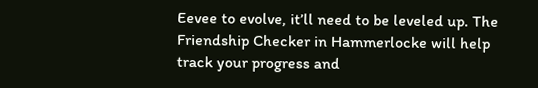Eevee to evolve, it’ll need to be leveled up. The Friendship Checker in Hammerlocke will help track your progress and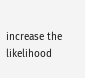increase the likelihood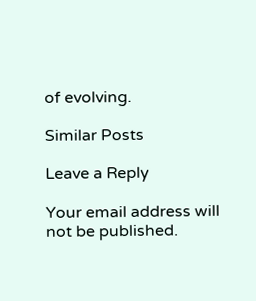of evolving.

Similar Posts

Leave a Reply

Your email address will not be published.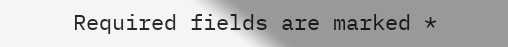Required fields are marked *